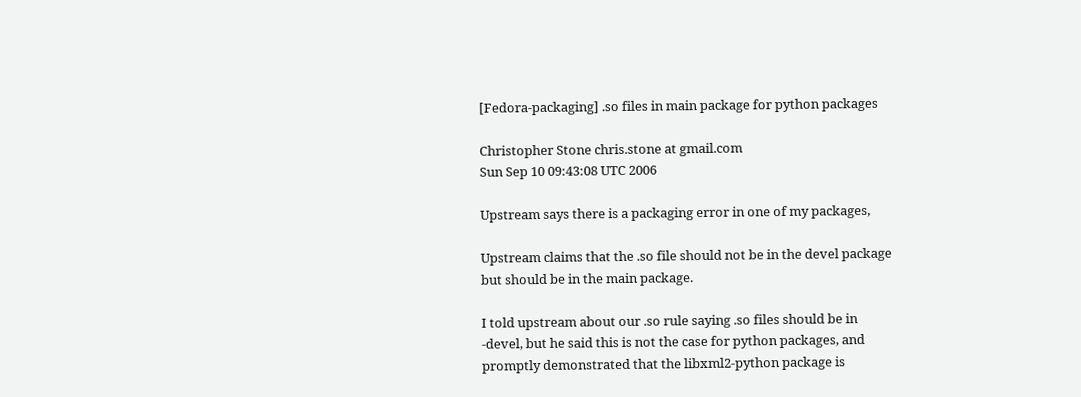[Fedora-packaging] .so files in main package for python packages

Christopher Stone chris.stone at gmail.com
Sun Sep 10 09:43:08 UTC 2006

Upstream says there is a packaging error in one of my packages,

Upstream claims that the .so file should not be in the devel package
but should be in the main package.

I told upstream about our .so rule saying .so files should be in
-devel, but he said this is not the case for python packages, and
promptly demonstrated that the libxml2-python package is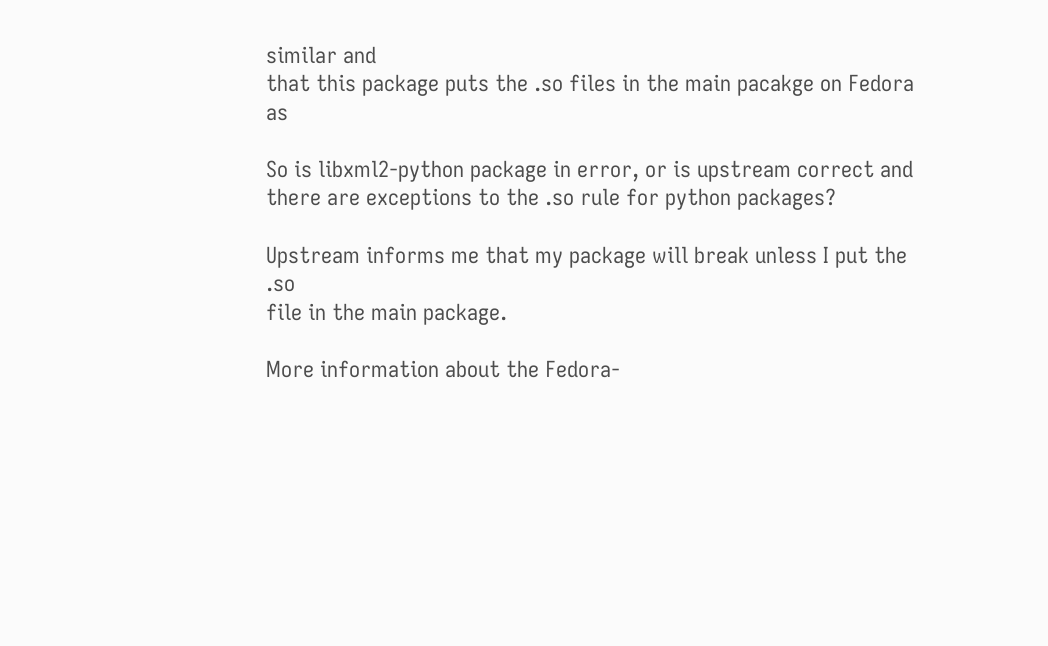similar and
that this package puts the .so files in the main pacakge on Fedora as

So is libxml2-python package in error, or is upstream correct and
there are exceptions to the .so rule for python packages?

Upstream informs me that my package will break unless I put the .so
file in the main package.

More information about the Fedora-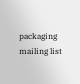packaging mailing list